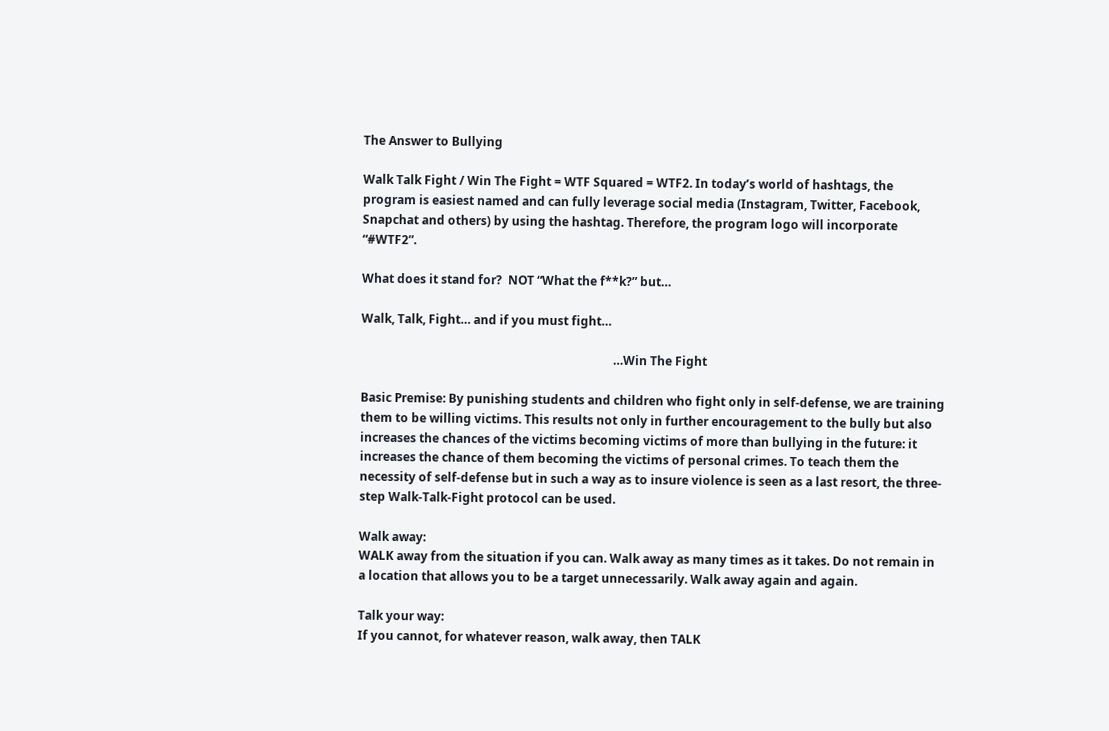The Answer to Bullying

Walk Talk Fight / Win The Fight = WTF Squared = WTF2. In today’s world of hashtags, the program is easiest named and can fully leverage social media (Instagram, Twitter, Facebook, Snapchat and others) by using the hashtag. Therefore, the program logo will incorporate “#WTF2”.

What does it stand for?  NOT “What the f**k?” but…

Walk, Talk, Fight… and if you must fight…

                                                                                    …Win The Fight

Basic Premise: By punishing students and children who fight only in self-defense, we are training them to be willing victims. This results not only in further encouragement to the bully but also increases the chances of the victims becoming victims of more than bullying in the future: it increases the chance of them becoming the victims of personal crimes. To teach them the necessity of self-defense but in such a way as to insure violence is seen as a last resort, the three-step Walk-Talk-Fight protocol can be used.

Walk away:
WALK away from the situation if you can. Walk away as many times as it takes. Do not remain in a location that allows you to be a target unnecessarily. Walk away again and again.

Talk your way:
If you cannot, for whatever reason, walk away, then TALK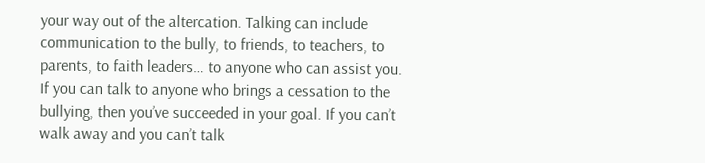your way out of the altercation. Talking can include communication to the bully, to friends, to teachers, to parents, to faith leaders… to anyone who can assist you. If you can talk to anyone who brings a cessation to the bullying, then you’ve succeeded in your goal. If you can’t walk away and you can’t talk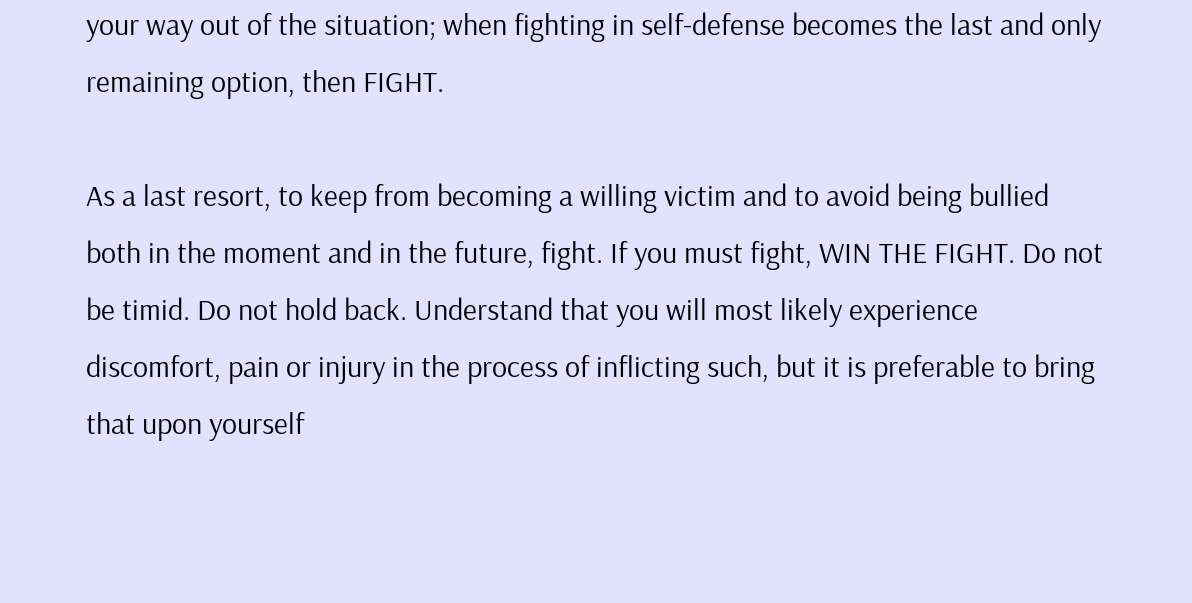your way out of the situation; when fighting in self-defense becomes the last and only remaining option, then FIGHT.

As a last resort, to keep from becoming a willing victim and to avoid being bullied both in the moment and in the future, fight. If you must fight, WIN THE FIGHT. Do not be timid. Do not hold back. Understand that you will most likely experience discomfort, pain or injury in the process of inflicting such, but it is preferable to bring that upon yourself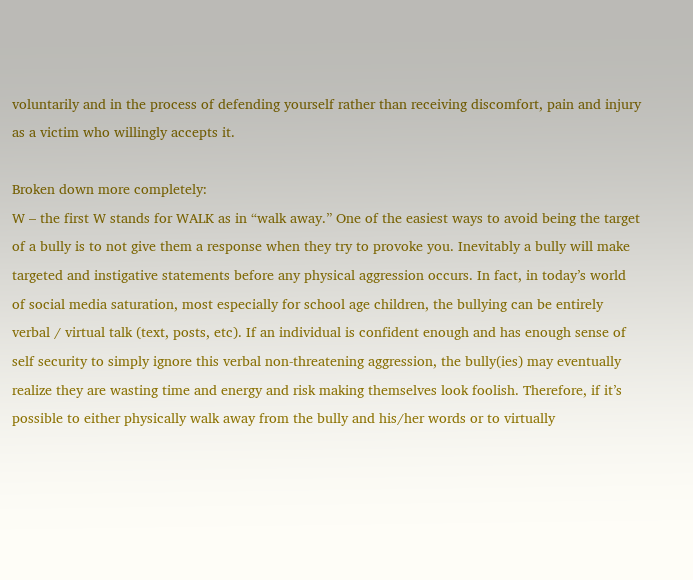voluntarily and in the process of defending yourself rather than receiving discomfort, pain and injury as a victim who willingly accepts it.

Broken down more completely:
W – the first W stands for WALK as in “walk away.” One of the easiest ways to avoid being the target of a bully is to not give them a response when they try to provoke you. Inevitably a bully will make targeted and instigative statements before any physical aggression occurs. In fact, in today’s world of social media saturation, most especially for school age children, the bullying can be entirely verbal / virtual talk (text, posts, etc). If an individual is confident enough and has enough sense of self security to simply ignore this verbal non-threatening aggression, the bully(ies) may eventually realize they are wasting time and energy and risk making themselves look foolish. Therefore, if it’s possible to either physically walk away from the bully and his/her words or to virtually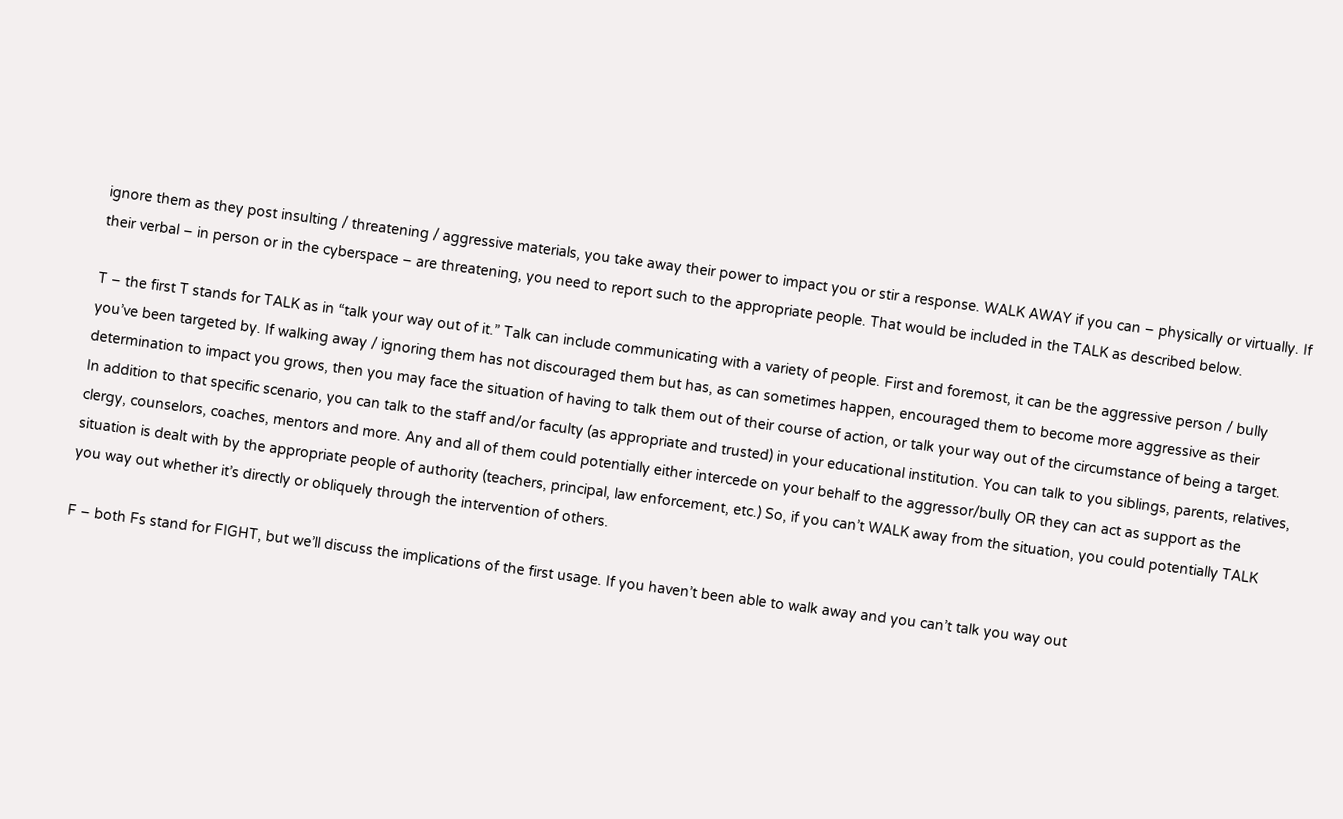ignore them as they post insulting / threatening / aggressive materials, you take away their power to impact you or stir a response. WALK AWAY if you can – physically or virtually. If their verbal – in person or in the cyberspace – are threatening, you need to report such to the appropriate people. That would be included in the TALK as described below.

T – the first T stands for TALK as in “talk your way out of it.” Talk can include communicating with a variety of people. First and foremost, it can be the aggressive person / bully you’ve been targeted by. If walking away / ignoring them has not discouraged them but has, as can sometimes happen, encouraged them to become more aggressive as their determination to impact you grows, then you may face the situation of having to talk them out of their course of action, or talk your way out of the circumstance of being a target. In addition to that specific scenario, you can talk to the staff and/or faculty (as appropriate and trusted) in your educational institution. You can talk to you siblings, parents, relatives, clergy, counselors, coaches, mentors and more. Any and all of them could potentially either intercede on your behalf to the aggressor/bully OR they can act as support as the situation is dealt with by the appropriate people of authority (teachers, principal, law enforcement, etc.) So, if you can’t WALK away from the situation, you could potentially TALK you way out whether it’s directly or obliquely through the intervention of others.

F – both Fs stand for FIGHT, but we’ll discuss the implications of the first usage. If you haven’t been able to walk away and you can’t talk you way out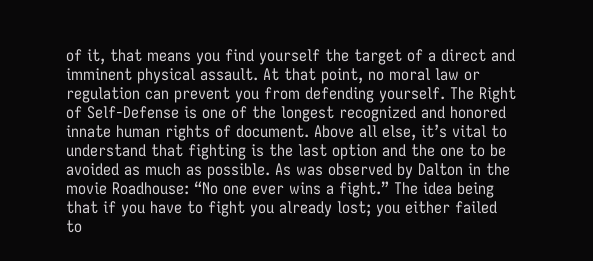of it, that means you find yourself the target of a direct and imminent physical assault. At that point, no moral law or regulation can prevent you from defending yourself. The Right of Self-Defense is one of the longest recognized and honored innate human rights of document. Above all else, it’s vital to understand that fighting is the last option and the one to be avoided as much as possible. As was observed by Dalton in the movie Roadhouse: “No one ever wins a fight.” The idea being that if you have to fight you already lost; you either failed to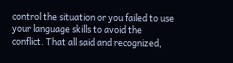control the situation or you failed to use your language skills to avoid the conflict. That all said and recognized,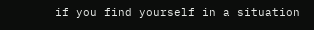if you find yourself in a situation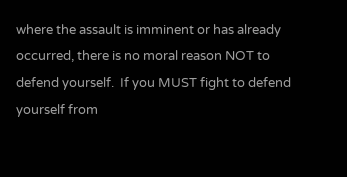where the assault is imminent or has already occurred, there is no moral reason NOT to defend yourself.  If you MUST fight to defend yourself from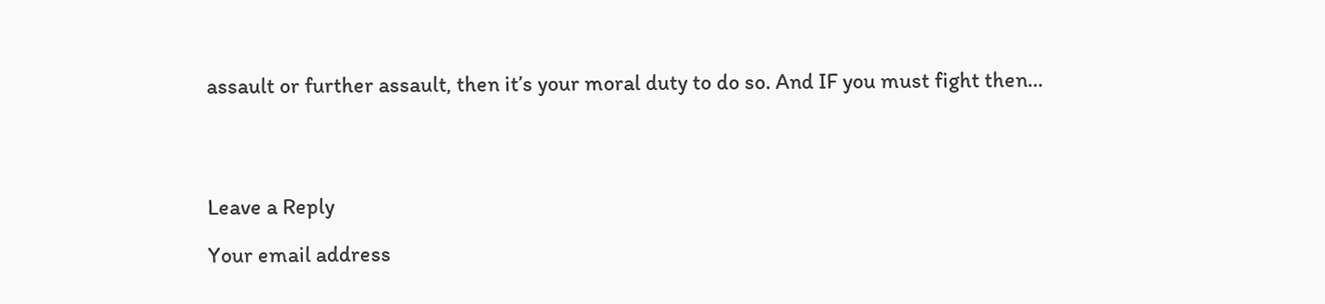assault or further assault, then it’s your moral duty to do so. And IF you must fight then…




Leave a Reply

Your email address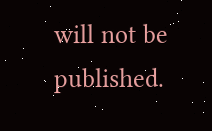will not be published.